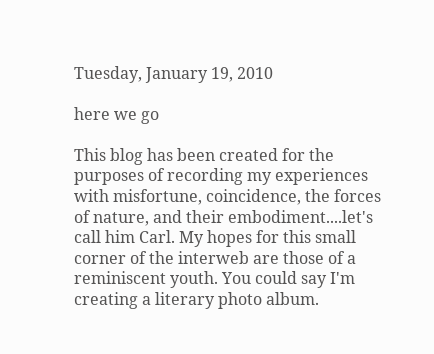Tuesday, January 19, 2010

here we go

This blog has been created for the purposes of recording my experiences with misfortune, coincidence, the forces of nature, and their embodiment....let's call him Carl. My hopes for this small corner of the interweb are those of a reminiscent youth. You could say I'm creating a literary photo album.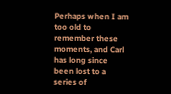Perhaps when I am too old to remember these moments, and Carl has long since been lost to a series of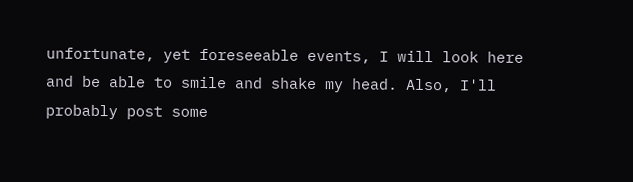unfortunate, yet foreseeable events, I will look here and be able to smile and shake my head. Also, I'll probably post some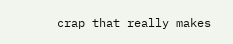crap that really makes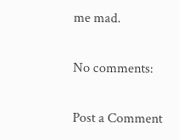me mad.

No comments:

Post a Comment